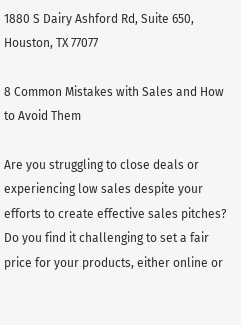1880 S Dairy Ashford Rd, Suite 650, Houston, TX 77077

8 Common Mistakes with Sales and How to Avoid Them

Are you struggling to close deals or experiencing low sales despite your efforts to create effective sales pitches? Do you find it challenging to set a fair price for your products, either online or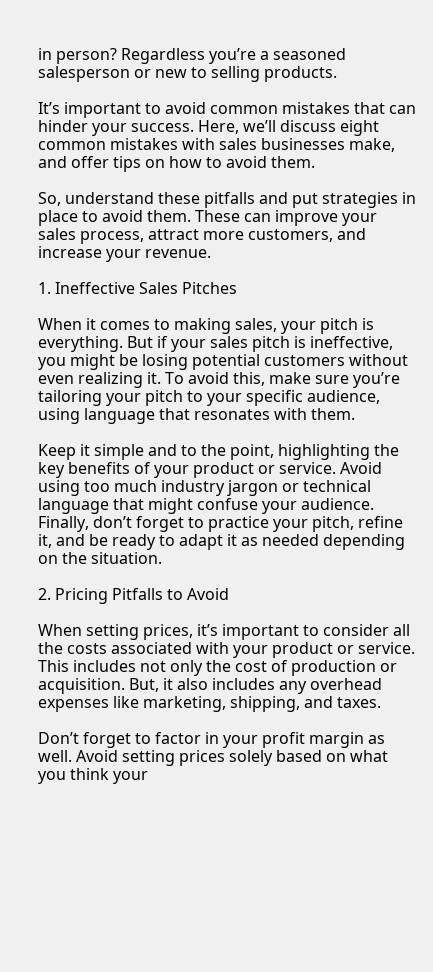in person? Regardless you’re a seasoned salesperson or new to selling products.

It’s important to avoid common mistakes that can hinder your success. Here, we’ll discuss eight common mistakes with sales businesses make, and offer tips on how to avoid them.

So, understand these pitfalls and put strategies in place to avoid them. These can improve your sales process, attract more customers, and increase your revenue.

1. Ineffective Sales Pitches

When it comes to making sales, your pitch is everything. But if your sales pitch is ineffective, you might be losing potential customers without even realizing it. To avoid this, make sure you’re tailoring your pitch to your specific audience, using language that resonates with them.

Keep it simple and to the point, highlighting the key benefits of your product or service. Avoid using too much industry jargon or technical language that might confuse your audience. Finally, don’t forget to practice your pitch, refine it, and be ready to adapt it as needed depending on the situation.

2. Pricing Pitfalls to Avoid

When setting prices, it’s important to consider all the costs associated with your product or service. This includes not only the cost of production or acquisition. But, it also includes any overhead expenses like marketing, shipping, and taxes.

Don’t forget to factor in your profit margin as well. Avoid setting prices solely based on what you think your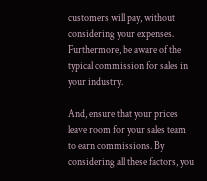customers will pay, without considering your expenses. Furthermore, be aware of the typical commission for sales in your industry.

And, ensure that your prices leave room for your sales team to earn commissions. By considering all these factors, you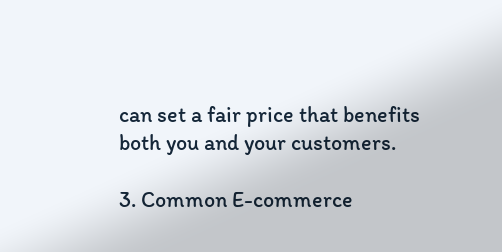can set a fair price that benefits both you and your customers.

3. Common E-commerce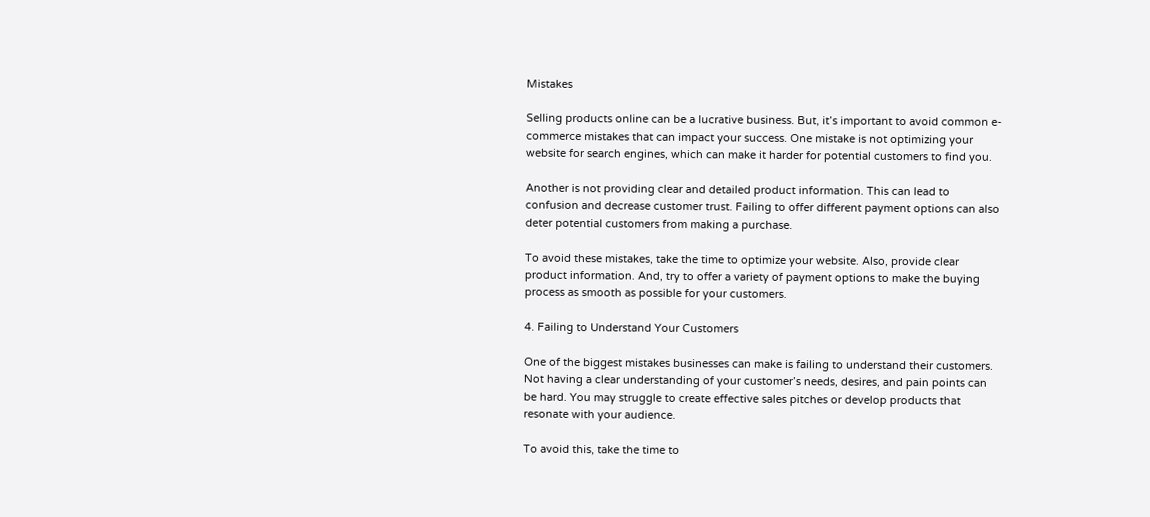Mistakes

Selling products online can be a lucrative business. But, it’s important to avoid common e-commerce mistakes that can impact your success. One mistake is not optimizing your website for search engines, which can make it harder for potential customers to find you.

Another is not providing clear and detailed product information. This can lead to confusion and decrease customer trust. Failing to offer different payment options can also deter potential customers from making a purchase.

To avoid these mistakes, take the time to optimize your website. Also, provide clear product information. And, try to offer a variety of payment options to make the buying process as smooth as possible for your customers.

4. Failing to Understand Your Customers

One of the biggest mistakes businesses can make is failing to understand their customers. Not having a clear understanding of your customer’s needs, desires, and pain points can be hard. You may struggle to create effective sales pitches or develop products that resonate with your audience.

To avoid this, take the time to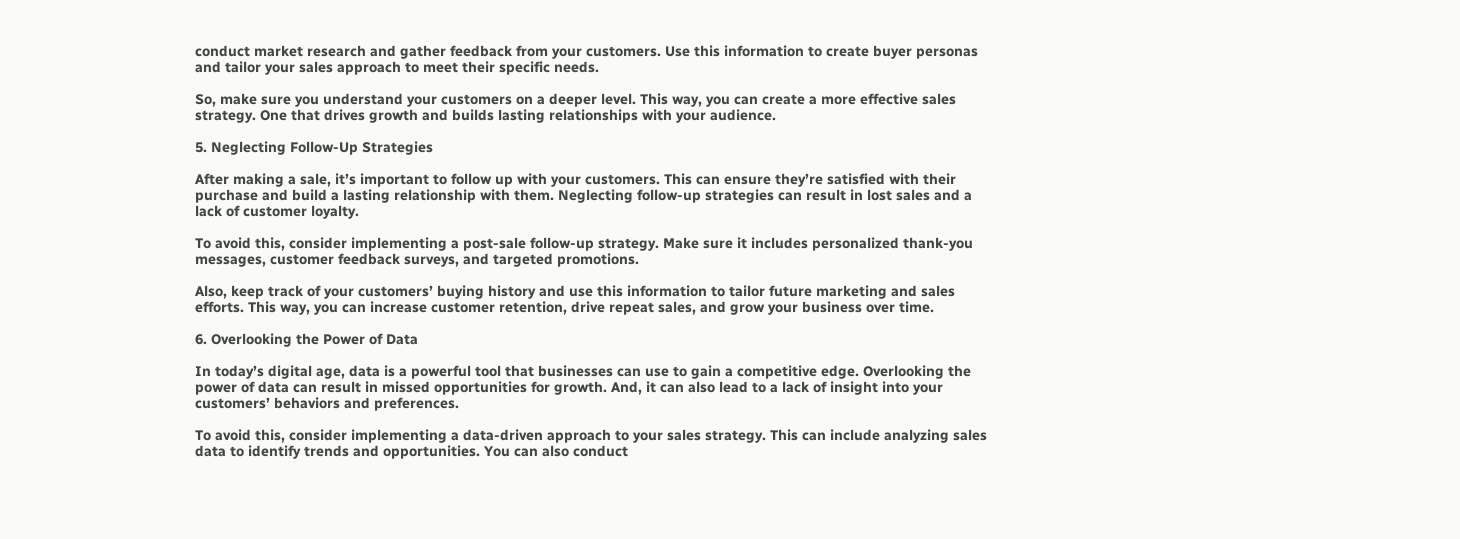conduct market research and gather feedback from your customers. Use this information to create buyer personas and tailor your sales approach to meet their specific needs.

So, make sure you understand your customers on a deeper level. This way, you can create a more effective sales strategy. One that drives growth and builds lasting relationships with your audience.

5. Neglecting Follow-Up Strategies

After making a sale, it’s important to follow up with your customers. This can ensure they’re satisfied with their purchase and build a lasting relationship with them. Neglecting follow-up strategies can result in lost sales and a lack of customer loyalty.

To avoid this, consider implementing a post-sale follow-up strategy. Make sure it includes personalized thank-you messages, customer feedback surveys, and targeted promotions.

Also, keep track of your customers’ buying history and use this information to tailor future marketing and sales efforts. This way, you can increase customer retention, drive repeat sales, and grow your business over time.

6. Overlooking the Power of Data

In today’s digital age, data is a powerful tool that businesses can use to gain a competitive edge. Overlooking the power of data can result in missed opportunities for growth. And, it can also lead to a lack of insight into your customers’ behaviors and preferences.

To avoid this, consider implementing a data-driven approach to your sales strategy. This can include analyzing sales data to identify trends and opportunities. You can also conduct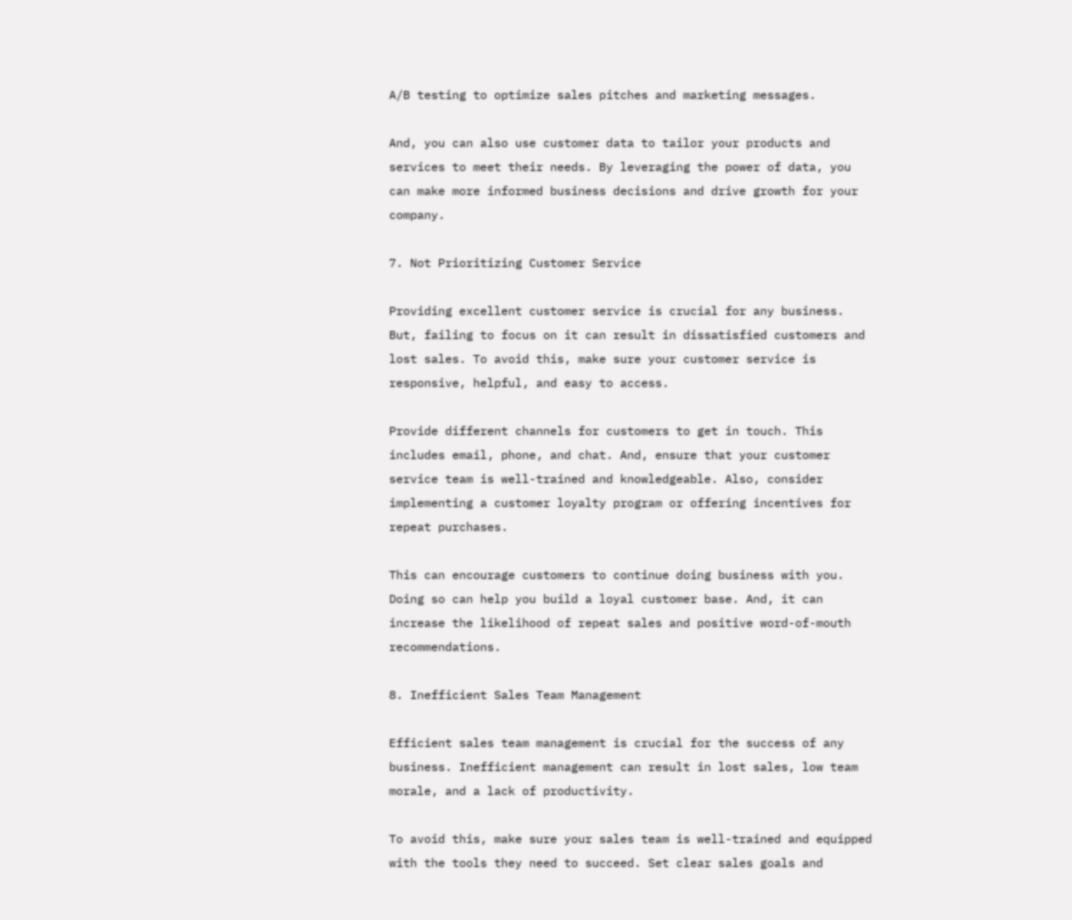A/B testing to optimize sales pitches and marketing messages.

And, you can also use customer data to tailor your products and services to meet their needs. By leveraging the power of data, you can make more informed business decisions and drive growth for your company.

7. Not Prioritizing Customer Service

Providing excellent customer service is crucial for any business. But, failing to focus on it can result in dissatisfied customers and lost sales. To avoid this, make sure your customer service is responsive, helpful, and easy to access.

Provide different channels for customers to get in touch. This includes email, phone, and chat. And, ensure that your customer service team is well-trained and knowledgeable. Also, consider implementing a customer loyalty program or offering incentives for repeat purchases.

This can encourage customers to continue doing business with you. Doing so can help you build a loyal customer base. And, it can increase the likelihood of repeat sales and positive word-of-mouth recommendations.

8. Inefficient Sales Team Management

Efficient sales team management is crucial for the success of any business. Inefficient management can result in lost sales, low team morale, and a lack of productivity.

To avoid this, make sure your sales team is well-trained and equipped with the tools they need to succeed. Set clear sales goals and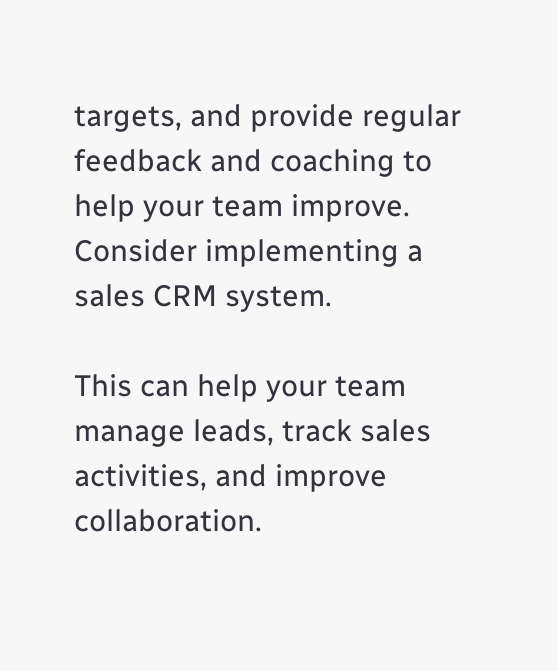targets, and provide regular feedback and coaching to help your team improve. Consider implementing a sales CRM system.

This can help your team manage leads, track sales activities, and improve collaboration.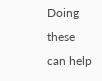Doing these can help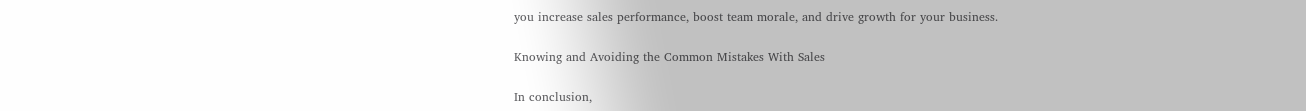you increase sales performance, boost team morale, and drive growth for your business.

Knowing and Avoiding the Common Mistakes With Sales

In conclusion,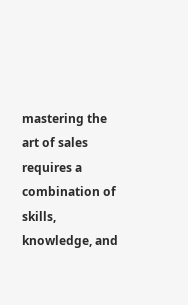mastering the art of sales requires a combination of skills, knowledge, and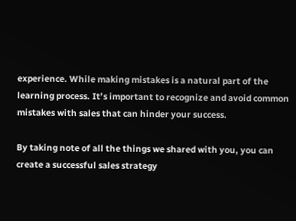experience. While making mistakes is a natural part of the learning process. It’s important to recognize and avoid common mistakes with sales that can hinder your success.

By taking note of all the things we shared with you, you can create a successful sales strategy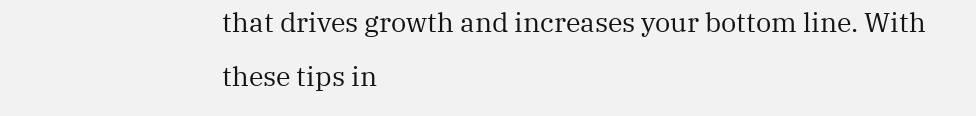that drives growth and increases your bottom line. With these tips in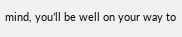mind, you’ll be well on your way to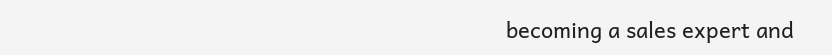becoming a sales expert and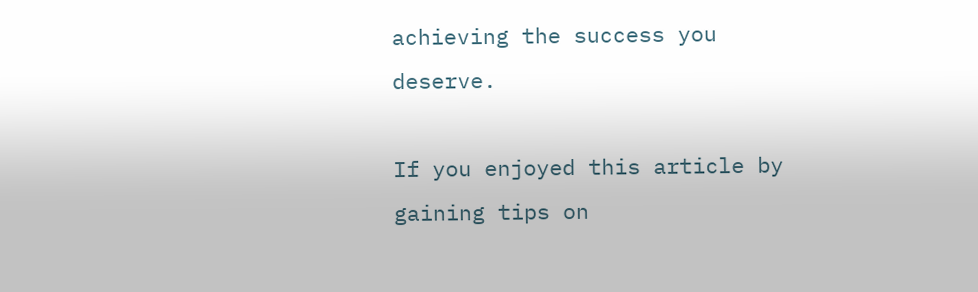achieving the success you deserve.

If you enjoyed this article by gaining tips on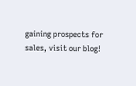gaining prospects for sales, visit our blog!